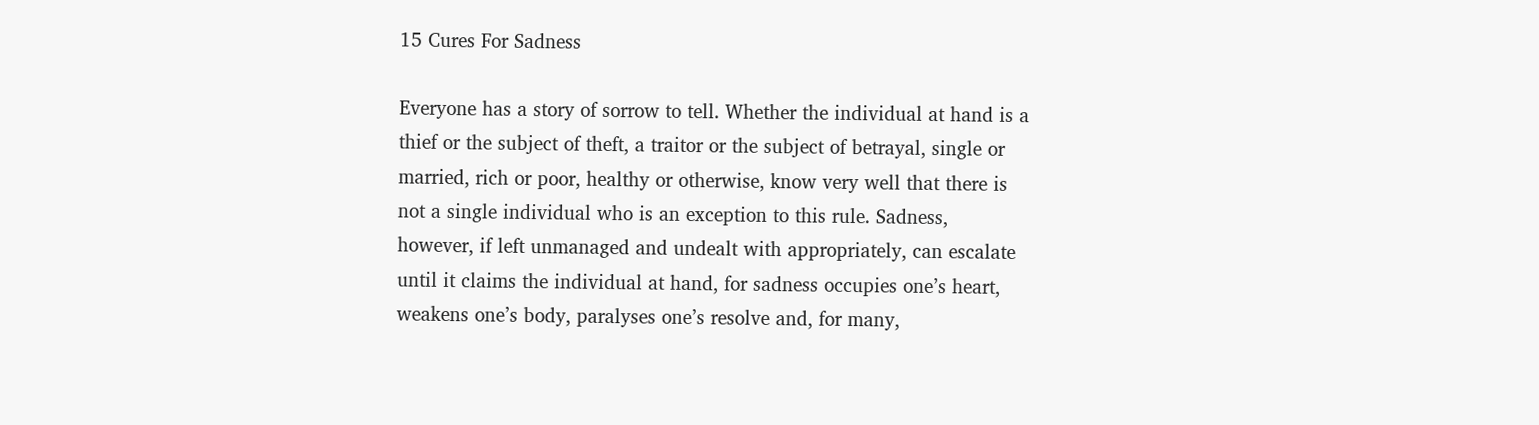15 Cures For Sadness

Everyone has a story of sorrow to tell. Whether the individual at hand is a thief or the subject of theft, a traitor or the subject of betrayal, single or married, rich or poor, healthy or otherwise, know very well that there is not a single individual who is an exception to this rule. Sadness, however, if left unmanaged and undealt with appropriately, can escalate until it claims the individual at hand, for sadness occupies one’s heart, weakens one’s body, paralyses one’s resolve and, for many,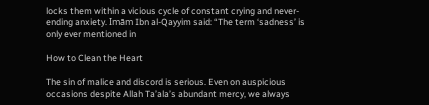locks them within a vicious cycle of constant crying and never-ending anxiety. Imām Ibn al-Qayyim said: “The term ‘sadness’ is only ever mentioned in

How to Clean the Heart

The sin of malice and discord is serious. Even on auspicious occasions despite Allah Ta’ala’s abundant mercy, we always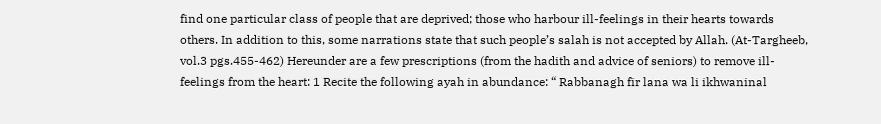find one particular class of people that are deprived; those who harbour ill-feelings in their hearts towards others. In addition to this, some narrations state that such people’s salah is not accepted by Allah. (At-Targheeb, vol.3 pgs.455-462) Hereunder are a few prescriptions (from the hadith and advice of seniors) to remove ill-feelings from the heart: 1 Recite the following ayah in abundance: “ Rabbanagh fir lana wa li ikhwaninal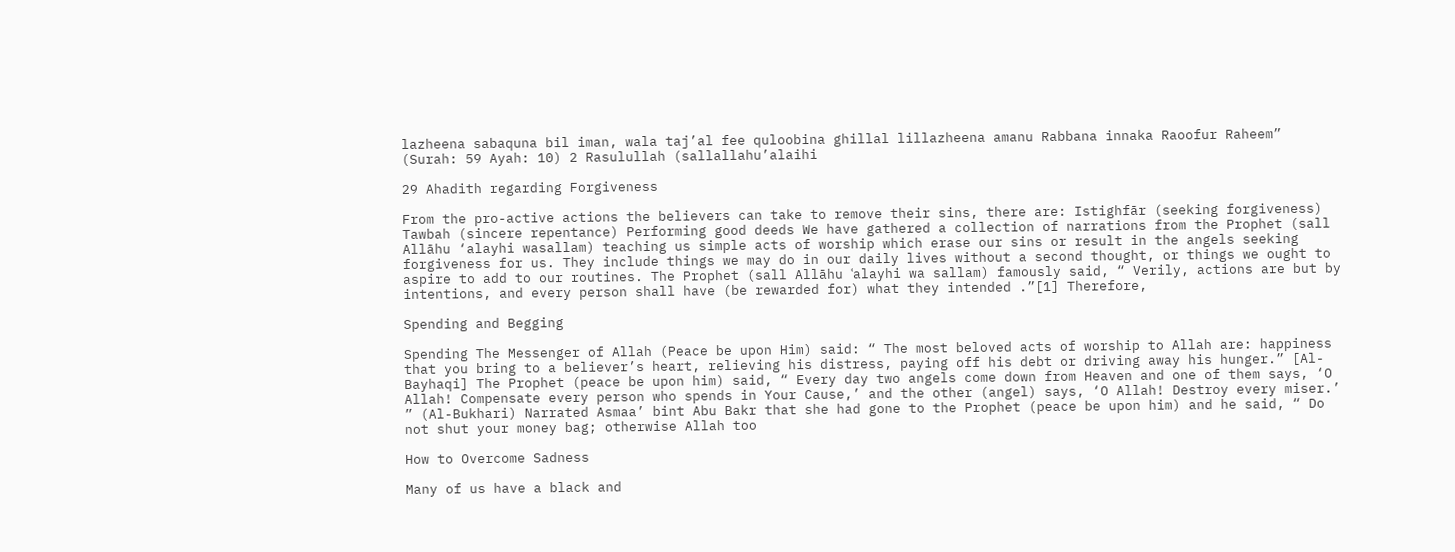lazheena sabaquna bil iman, wala taj’al fee quloobina ghillal lillazheena amanu Rabbana innaka Raoofur Raheem” (Surah: 59 Ayah: 10) 2 Rasulullah (sallallahu’alaihi

29 Ahadith regarding Forgiveness

From the pro-active actions the believers can take to remove their sins, there are: Istighfār (seeking forgiveness) Tawbah (sincere repentance) Performing good deeds We have gathered a collection of narrations from the Prophet (sall Allāhu ‘alayhi wasallam) teaching us simple acts of worship which erase our sins or result in the angels seeking forgiveness for us. They include things we may do in our daily lives without a second thought, or things we ought to aspire to add to our routines. The Prophet (sall Allāhu ʿalayhi wa sallam) famously said, “ Verily, actions are but by intentions, and every person shall have (be rewarded for) what they intended .”[1] Therefore,

Spending and Begging

Spending The Messenger of Allah (Peace be upon Him) said: “ The most beloved acts of worship to Allah are: happiness that you bring to a believer’s heart, relieving his distress, paying off his debt or driving away his hunger.” [Al-Bayhaqi] The Prophet (peace be upon him) said, “ Every day two angels come down from Heaven and one of them says, ‘O Allah! Compensate every person who spends in Your Cause,’ and the other (angel) says, ‘O Allah! Destroy every miser.’ ” (Al-Bukhari) Narrated Asmaa’ bint Abu Bakr that she had gone to the Prophet (peace be upon him) and he said, “ Do not shut your money bag; otherwise Allah too

How to Overcome Sadness

Many of us have a black and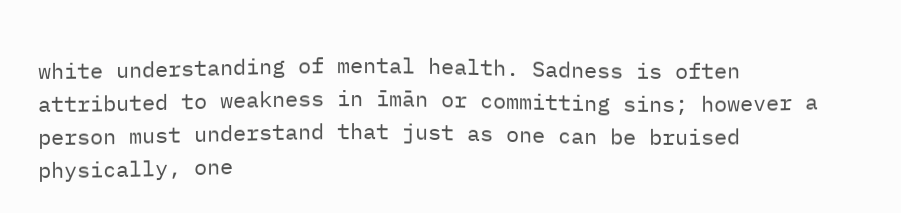white understanding of mental health. Sadness is often attributed to weakness in īmān or committing sins; however a person must understand that just as one can be bruised physically, one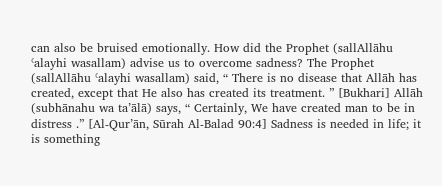can also be bruised emotionally. How did the Prophet (sallAllāhu ʿalayhi wasallam) advise us to overcome sadness? The Prophet (sallAllāhu ʿalayhi wasallam) said, “ There is no disease that Allāh has created, except that He also has created its treatment. ” [Bukhari] Allāh (subhānahu wa ta’ālā) says, “ Certainly, We have created man to be in distress .” [Al-Qur’ān, Sūrah Al-Balad 90:4] Sadness is needed in life; it is something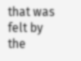that was felt by the